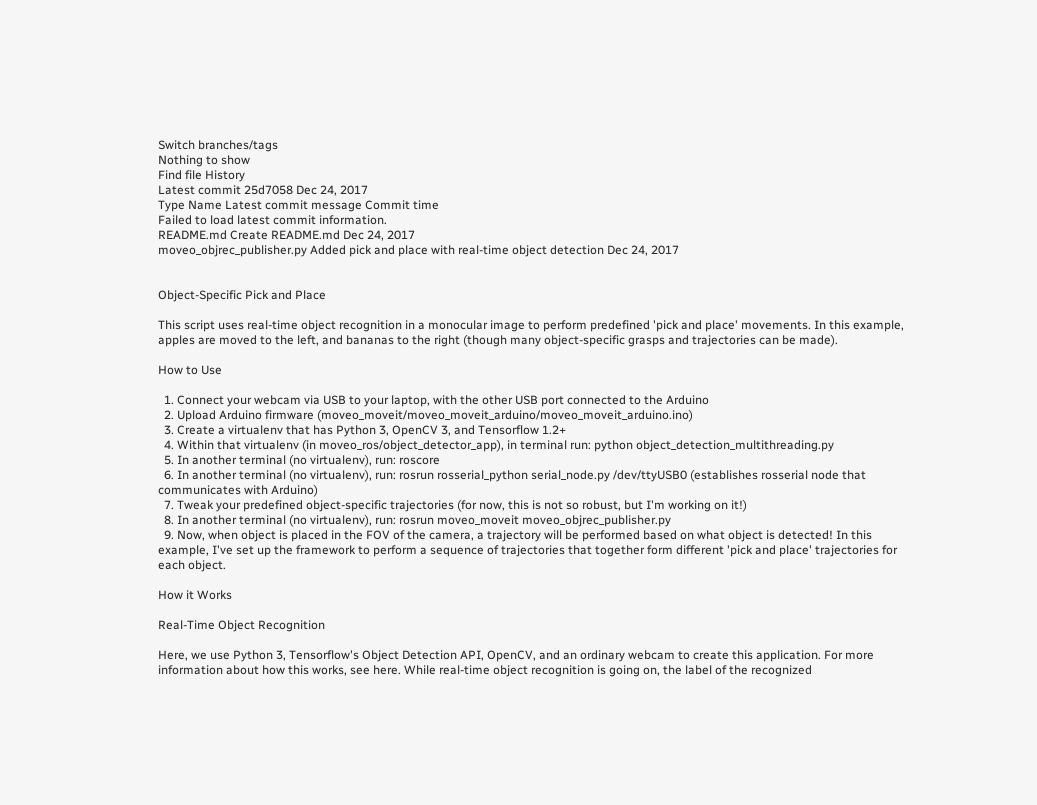Switch branches/tags
Nothing to show
Find file History
Latest commit 25d7058 Dec 24, 2017
Type Name Latest commit message Commit time
Failed to load latest commit information.
README.md Create README.md Dec 24, 2017
moveo_objrec_publisher.py Added pick and place with real-time object detection Dec 24, 2017


Object-Specific Pick and Place

This script uses real-time object recognition in a monocular image to perform predefined 'pick and place' movements. In this example, apples are moved to the left, and bananas to the right (though many object-specific grasps and trajectories can be made).

How to Use

  1. Connect your webcam via USB to your laptop, with the other USB port connected to the Arduino
  2. Upload Arduino firmware (moveo_moveit/moveo_moveit_arduino/moveo_moveit_arduino.ino)
  3. Create a virtualenv that has Python 3, OpenCV 3, and Tensorflow 1.2+
  4. Within that virtualenv (in moveo_ros/object_detector_app), in terminal run: python object_detection_multithreading.py
  5. In another terminal (no virtualenv), run: roscore
  6. In another terminal (no virtualenv), run: rosrun rosserial_python serial_node.py /dev/ttyUSB0 (establishes rosserial node that communicates with Arduino)
  7. Tweak your predefined object-specific trajectories (for now, this is not so robust, but I'm working on it!)
  8. In another terminal (no virtualenv), run: rosrun moveo_moveit moveo_objrec_publisher.py
  9. Now, when object is placed in the FOV of the camera, a trajectory will be performed based on what object is detected! In this example, I've set up the framework to perform a sequence of trajectories that together form different 'pick and place' trajectories for each object.

How it Works

Real-Time Object Recognition

Here, we use Python 3, Tensorflow's Object Detection API, OpenCV, and an ordinary webcam to create this application. For more information about how this works, see here. While real-time object recognition is going on, the label of the recognized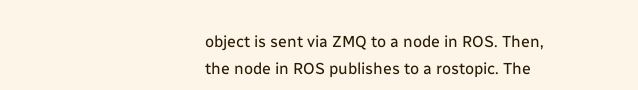object is sent via ZMQ to a node in ROS. Then, the node in ROS publishes to a rostopic. The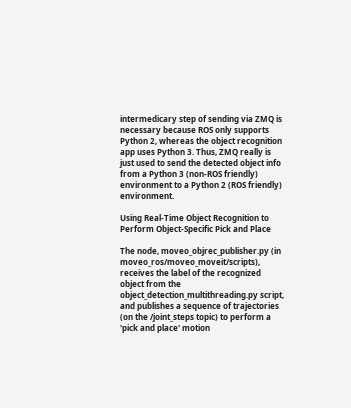intermedicary step of sending via ZMQ is necessary because ROS only supports Python 2, whereas the object recognition app uses Python 3. Thus, ZMQ really is just used to send the detected object info from a Python 3 (non-ROS friendly) environment to a Python 2 (ROS friendly) environment.

Using Real-Time Object Recognition to Perform Object-Specific Pick and Place

The node, moveo_objrec_publisher.py (in moveo_ros/moveo_moveit/scripts), receives the label of the recognized object from the object_detection_multithreading.py script, and publishes a sequence of trajectories (on the /joint_steps topic) to perform a 'pick and place' motion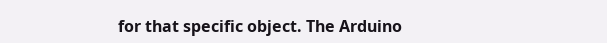for that specific object. The Arduino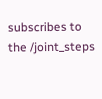subscribes to the /joint_steps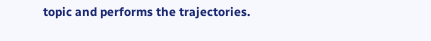topic and performs the trajectories.